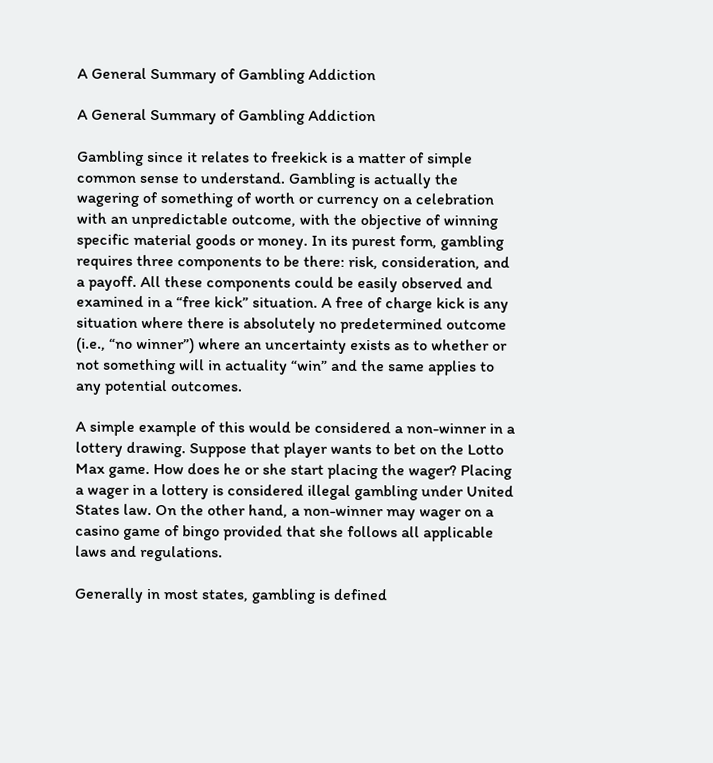A General Summary of Gambling Addiction

A General Summary of Gambling Addiction

Gambling since it relates to freekick is a matter of simple common sense to understand. Gambling is actually the wagering of something of worth or currency on a celebration with an unpredictable outcome, with the objective of winning specific material goods or money. In its purest form, gambling requires three components to be there: risk, consideration, and a payoff. All these components could be easily observed and examined in a “free kick” situation. A free of charge kick is any situation where there is absolutely no predetermined outcome (i.e., “no winner”) where an uncertainty exists as to whether or not something will in actuality “win” and the same applies to any potential outcomes.

A simple example of this would be considered a non-winner in a lottery drawing. Suppose that player wants to bet on the Lotto Max game. How does he or she start placing the wager? Placing a wager in a lottery is considered illegal gambling under United States law. On the other hand, a non-winner may wager on a casino game of bingo provided that she follows all applicable laws and regulations.

Generally in most states, gambling is defined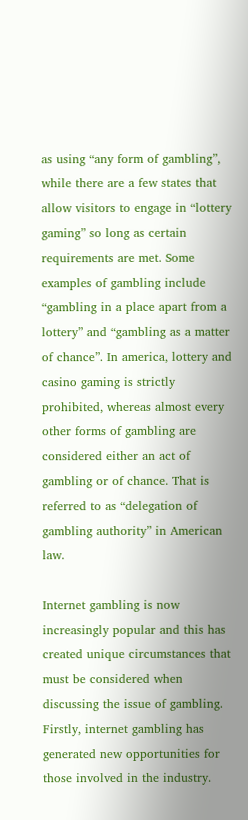as using “any form of gambling”, while there are a few states that allow visitors to engage in “lottery gaming” so long as certain requirements are met. Some examples of gambling include “gambling in a place apart from a lottery” and “gambling as a matter of chance”. In america, lottery and casino gaming is strictly prohibited, whereas almost every other forms of gambling are considered either an act of gambling or of chance. That is referred to as “delegation of gambling authority” in American law.

Internet gambling is now increasingly popular and this has created unique circumstances that must be considered when discussing the issue of gambling. Firstly, internet gambling has generated new opportunities for those involved in the industry.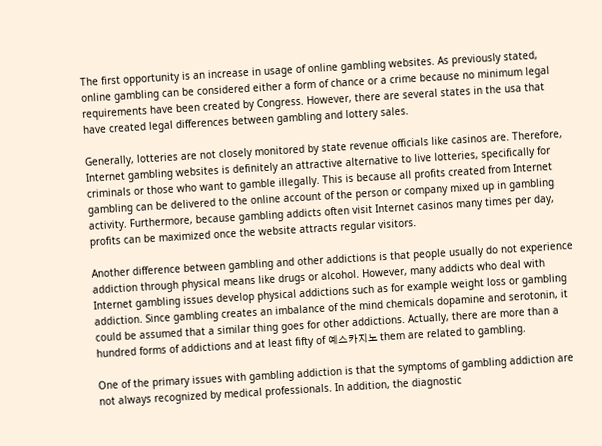The first opportunity is an increase in usage of online gambling websites. As previously stated, online gambling can be considered either a form of chance or a crime because no minimum legal requirements have been created by Congress. However, there are several states in the usa that have created legal differences between gambling and lottery sales.

Generally, lotteries are not closely monitored by state revenue officials like casinos are. Therefore, Internet gambling websites is definitely an attractive alternative to live lotteries, specifically for criminals or those who want to gamble illegally. This is because all profits created from Internet gambling can be delivered to the online account of the person or company mixed up in gambling activity. Furthermore, because gambling addicts often visit Internet casinos many times per day, profits can be maximized once the website attracts regular visitors.

Another difference between gambling and other addictions is that people usually do not experience addiction through physical means like drugs or alcohol. However, many addicts who deal with Internet gambling issues develop physical addictions such as for example weight loss or gambling addiction. Since gambling creates an imbalance of the mind chemicals dopamine and serotonin, it could be assumed that a similar thing goes for other addictions. Actually, there are more than a hundred forms of addictions and at least fifty of 예스카지노 them are related to gambling.

One of the primary issues with gambling addiction is that the symptoms of gambling addiction are not always recognized by medical professionals. In addition, the diagnostic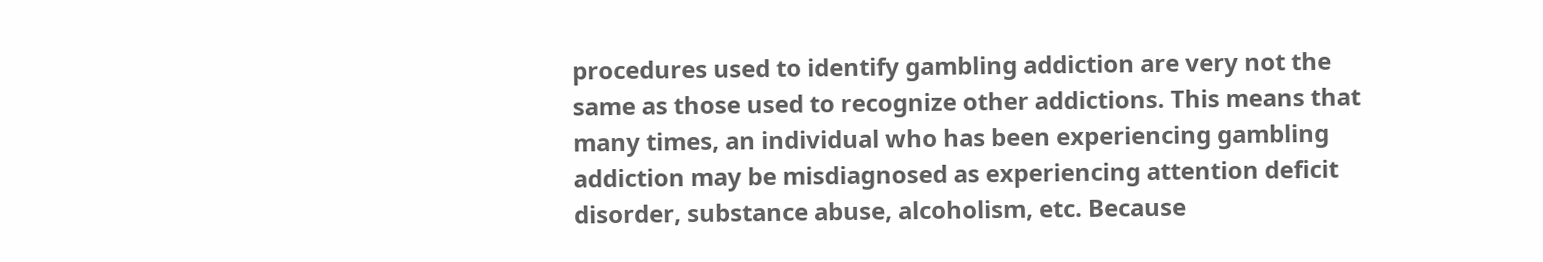procedures used to identify gambling addiction are very not the same as those used to recognize other addictions. This means that many times, an individual who has been experiencing gambling addiction may be misdiagnosed as experiencing attention deficit disorder, substance abuse, alcoholism, etc. Because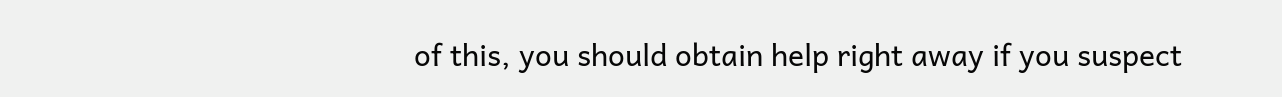of this, you should obtain help right away if you suspect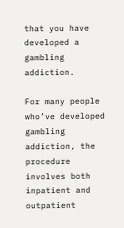that you have developed a gambling addiction.

For many people who’ve developed gambling addiction, the procedure involves both inpatient and outpatient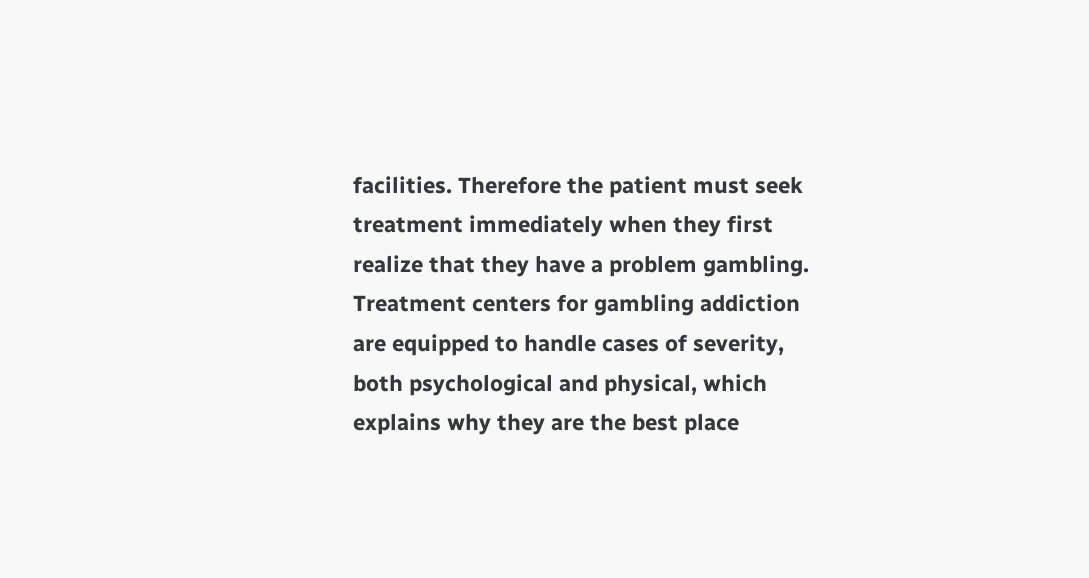facilities. Therefore the patient must seek treatment immediately when they first realize that they have a problem gambling. Treatment centers for gambling addiction are equipped to handle cases of severity, both psychological and physical, which explains why they are the best place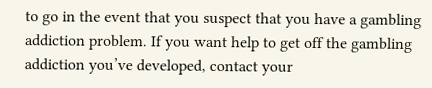to go in the event that you suspect that you have a gambling addiction problem. If you want help to get off the gambling addiction you’ve developed, contact your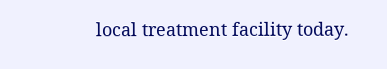local treatment facility today.